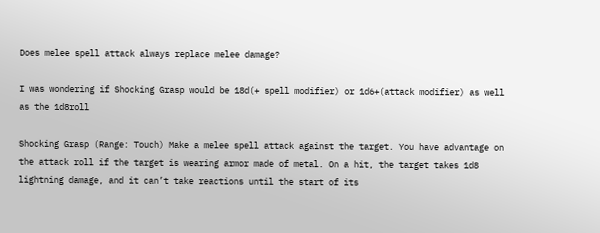Does melee spell attack always replace melee damage?

I was wondering if Shocking Grasp would be 18d(+ spell modifier) or 1d6+(attack modifier) as well as the 1d8roll

Shocking Grasp (Range: Touch) Make a melee spell attack against the target. You have advantage on the attack roll if the target is wearing armor made of metal. On a hit, the target takes 1d8 lightning damage, and it can’t take reactions until the start of its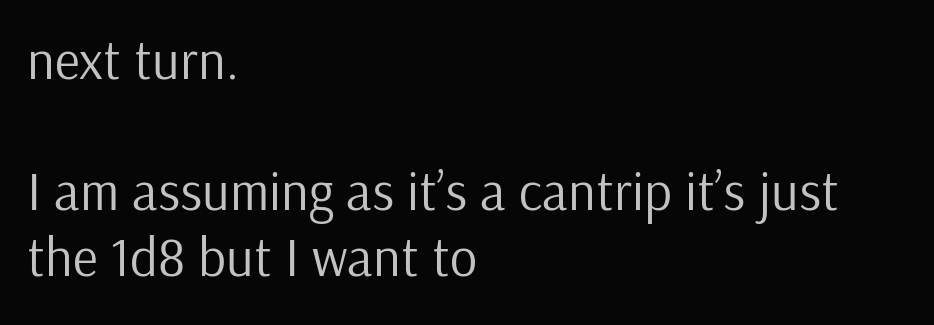next turn.

I am assuming as it’s a cantrip it’s just the 1d8 but I want to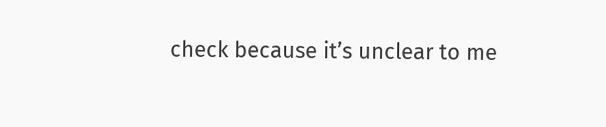check because it’s unclear to me